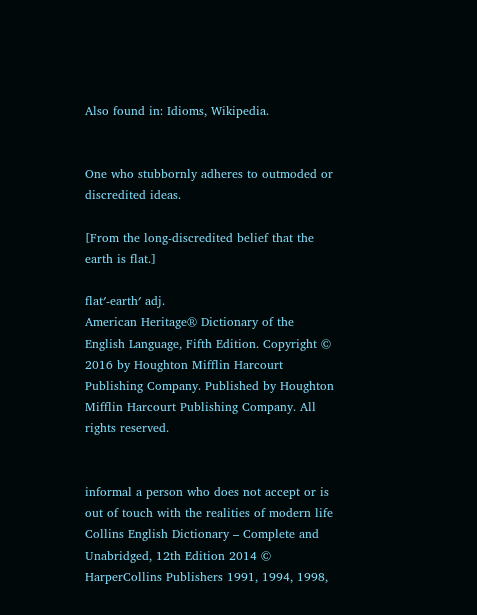Also found in: Idioms, Wikipedia.


One who stubbornly adheres to outmoded or discredited ideas.

[From the long-discredited belief that the earth is flat.]

flat′-earth′ adj.
American Heritage® Dictionary of the English Language, Fifth Edition. Copyright © 2016 by Houghton Mifflin Harcourt Publishing Company. Published by Houghton Mifflin Harcourt Publishing Company. All rights reserved.


informal a person who does not accept or is out of touch with the realities of modern life
Collins English Dictionary – Complete and Unabridged, 12th Edition 2014 © HarperCollins Publishers 1991, 1994, 1998,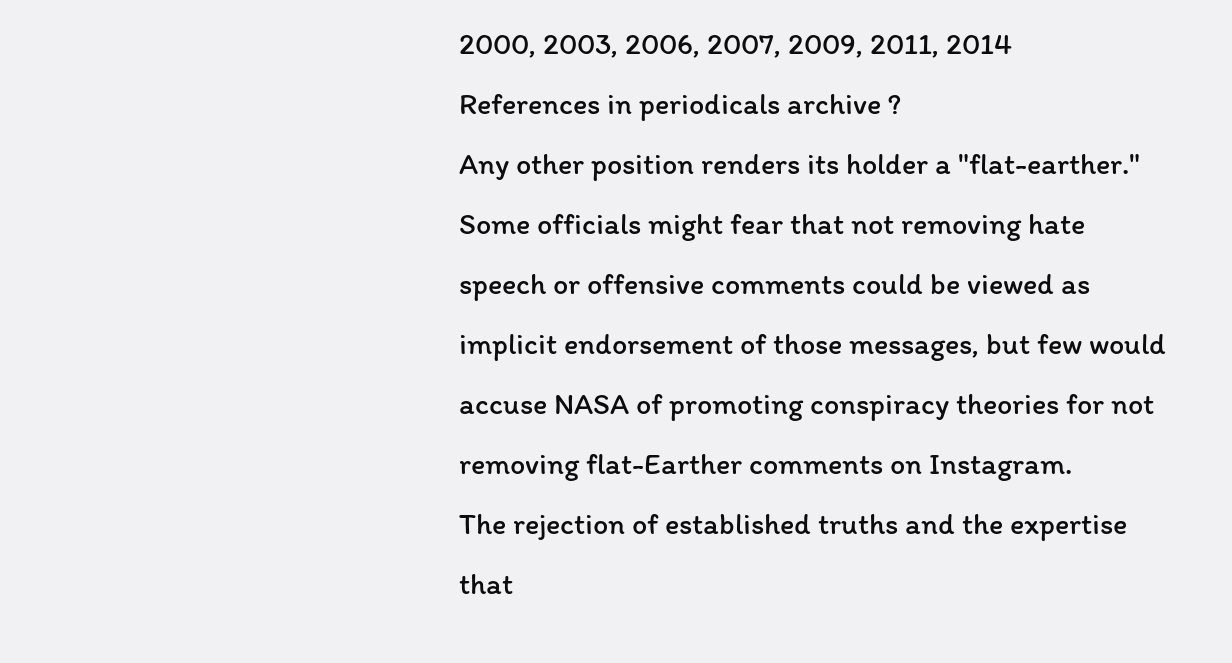2000, 2003, 2006, 2007, 2009, 2011, 2014
References in periodicals archive ?
Any other position renders its holder a "flat-earther."
Some officials might fear that not removing hate speech or offensive comments could be viewed as implicit endorsement of those messages, but few would accuse NASA of promoting conspiracy theories for not removing flat-Earther comments on Instagram.
The rejection of established truths and the expertise that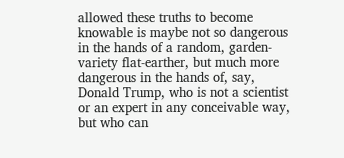allowed these truths to become knowable is maybe not so dangerous in the hands of a random, garden-variety flat-earther, but much more dangerous in the hands of, say, Donald Trump, who is not a scientist or an expert in any conceivable way, but who can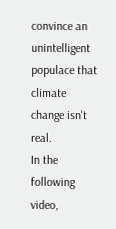convince an unintelligent populace that climate change isn't real.
In the following video,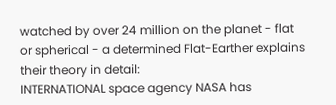watched by over 24 million on the planet - flat or spherical - a determined Flat-Earther explains their theory in detail:
INTERNATIONAL space agency NASA has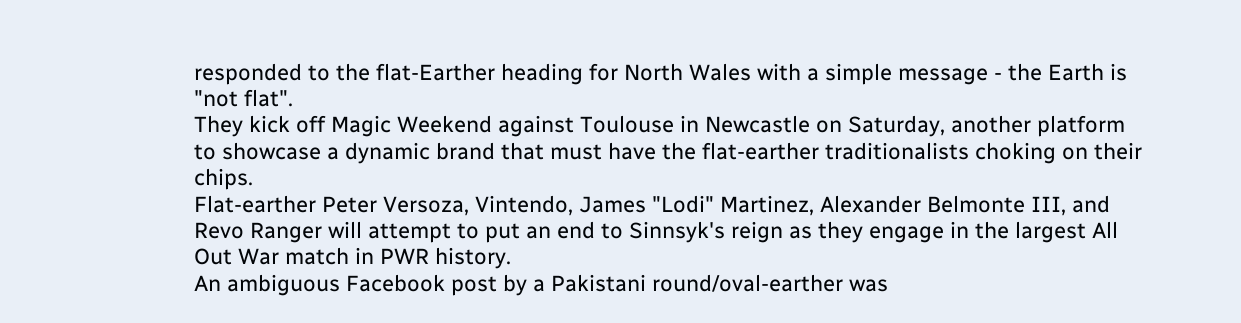responded to the flat-Earther heading for North Wales with a simple message - the Earth is "not flat".
They kick off Magic Weekend against Toulouse in Newcastle on Saturday, another platform to showcase a dynamic brand that must have the flat-earther traditionalists choking on their chips.
Flat-earther Peter Versoza, Vintendo, James "Lodi" Martinez, Alexander Belmonte III, and Revo Ranger will attempt to put an end to Sinnsyk's reign as they engage in the largest All Out War match in PWR history.
An ambiguous Facebook post by a Pakistani round/oval-earther was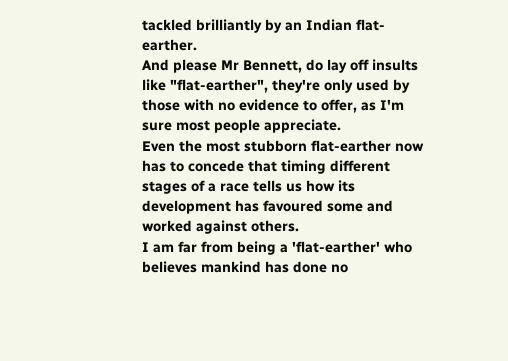tackled brilliantly by an Indian flat-earther.
And please Mr Bennett, do lay off insults like "flat-earther", they're only used by those with no evidence to offer, as I'm sure most people appreciate.
Even the most stubborn flat-earther now has to concede that timing different stages of a race tells us how its development has favoured some and worked against others.
I am far from being a 'flat-earther' who believes mankind has done no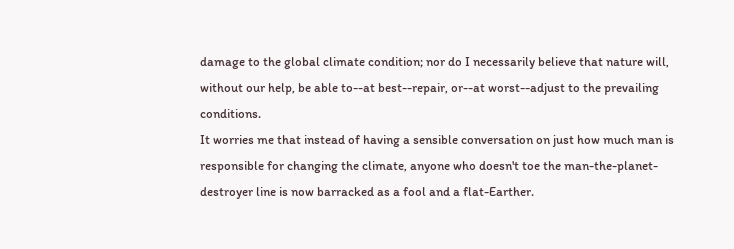damage to the global climate condition; nor do I necessarily believe that nature will, without our help, be able to--at best--repair, or--at worst--adjust to the prevailing conditions.
It worries me that instead of having a sensible conversation on just how much man is responsible for changing the climate, anyone who doesn't toe the man-the-planet-destroyer line is now barracked as a fool and a flat-Earther.